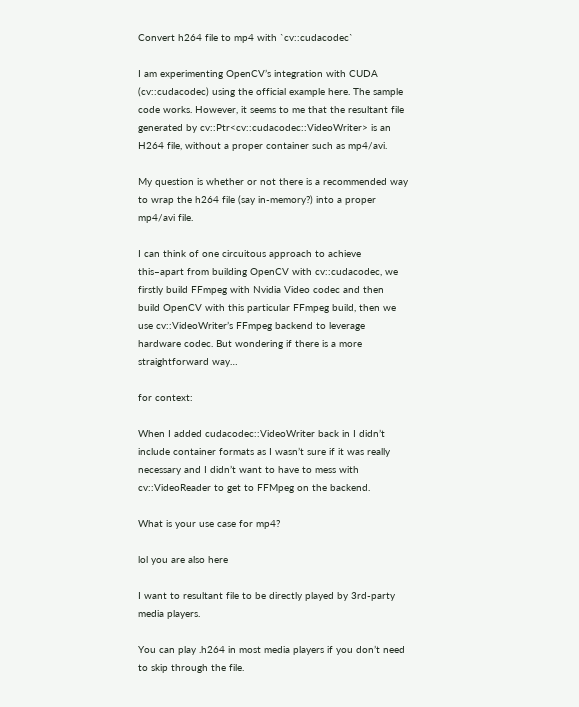Convert h264 file to mp4 with `cv::cudacodec`

I am experimenting OpenCV’s integration with CUDA (cv::cudacodec) using the official example here. The sample code works. However, it seems to me that the resultant file generated by cv::Ptr<cv::cudacodec::VideoWriter> is an H264 file, without a proper container such as mp4/avi.

My question is whether or not there is a recommended way to wrap the h264 file (say in-memory?) into a proper mp4/avi file.

I can think of one circuitous approach to achieve this–apart from building OpenCV with cv::cudacodec, we firstly build FFmpeg with Nvidia Video codec and then build OpenCV with this particular FFmpeg build, then we use cv::VideoWriter’s FFmpeg backend to leverage hardware codec. But wondering if there is a more straightforward way…

for context:

When I added cudacodec::VideoWriter back in I didn’t include container formats as I wasn’t sure if it was really necessary and I didn’t want to have to mess with cv::VideoReader to get to FFMpeg on the backend.

What is your use case for mp4?

lol you are also here

I want to resultant file to be directly played by 3rd-party media players.

You can play .h264 in most media players if you don’t need to skip through the file.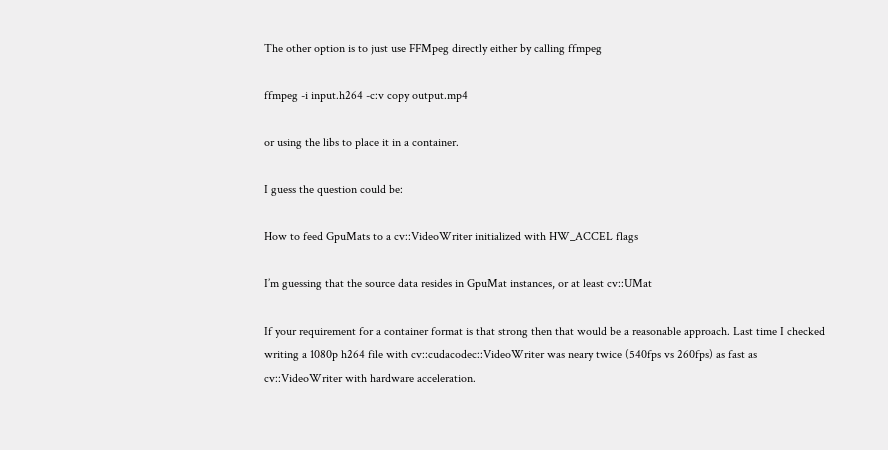The other option is to just use FFMpeg directly either by calling ffmpeg

ffmpeg -i input.h264 -c:v copy output.mp4

or using the libs to place it in a container.

I guess the question could be:

How to feed GpuMats to a cv::VideoWriter initialized with HW_ACCEL flags

I’m guessing that the source data resides in GpuMat instances, or at least cv::UMat

If your requirement for a container format is that strong then that would be a reasonable approach. Last time I checked writing a 1080p h264 file with cv::cudacodec::VideoWriter was neary twice (540fps vs 260fps) as fast as cv::VideoWriter with hardware acceleration.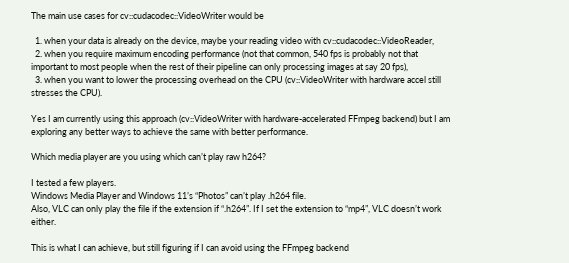The main use cases for cv::cudacodec::VideoWriter would be

  1. when your data is already on the device, maybe your reading video with cv::cudacodec::VideoReader,
  2. when you require maximum encoding performance (not that common, 540 fps is probably not that important to most people when the rest of their pipeline can only processing images at say 20 fps),
  3. when you want to lower the processing overhead on the CPU (cv::VideoWriter with hardware accel still stresses the CPU).

Yes I am currently using this approach (cv::VideoWriter with hardware-accelerated FFmpeg backend) but I am exploring any better ways to achieve the same with better performance.

Which media player are you using which can’t play raw h264?

I tested a few players.
Windows Media Player and Windows 11’s “Photos” can’t play .h264 file.
Also, VLC can only play the file if the extension if “.h264”. If I set the extension to “mp4”, VLC doesn’t work either.

This is what I can achieve, but still figuring if I can avoid using the FFmpeg backend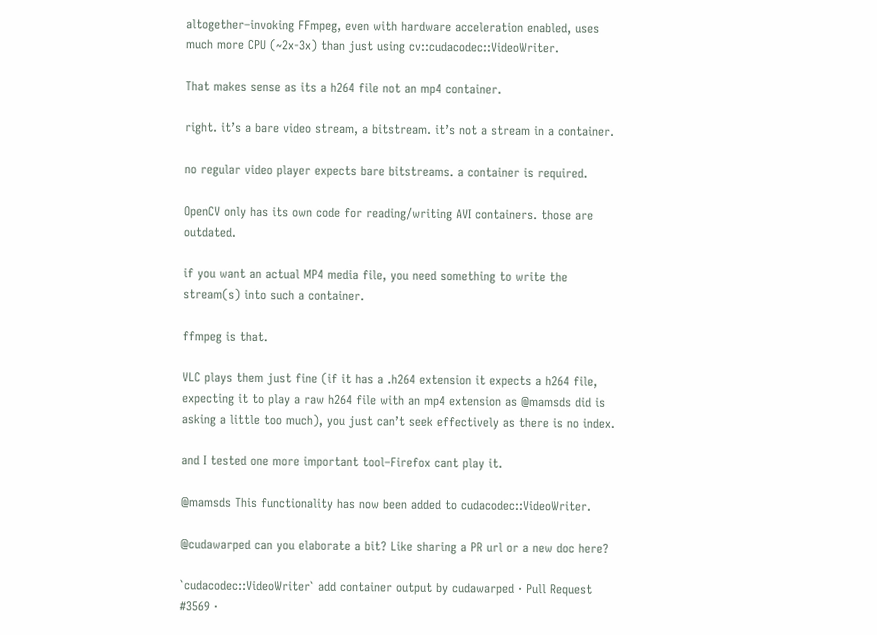altogether–invoking FFmpeg, even with hardware acceleration enabled, uses much more CPU (~2x-3x) than just using cv::cudacodec::VideoWriter.

That makes sense as its a h264 file not an mp4 container.

right. it’s a bare video stream, a bitstream. it’s not a stream in a container.

no regular video player expects bare bitstreams. a container is required.

OpenCV only has its own code for reading/writing AVI containers. those are outdated.

if you want an actual MP4 media file, you need something to write the stream(s) into such a container.

ffmpeg is that.

VLC plays them just fine (if it has a .h264 extension it expects a h264 file, expecting it to play a raw h264 file with an mp4 extension as @mamsds did is asking a little too much), you just can’t seek effectively as there is no index.

and I tested one more important tool–Firefox cant play it.

@mamsds This functionality has now been added to cudacodec::VideoWriter.

@cudawarped can you elaborate a bit? Like sharing a PR url or a new doc here?

`cudacodec::VideoWriter` add container output by cudawarped · Pull Request #3569 ·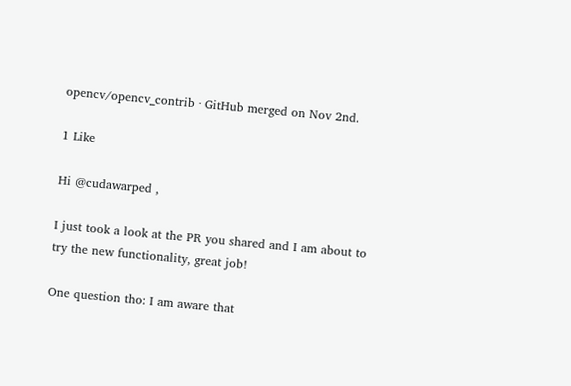opencv/opencv_contrib · GitHub merged on Nov 2nd.

1 Like

Hi @cudawarped ,

I just took a look at the PR you shared and I am about to try the new functionality, great job!

One question tho: I am aware that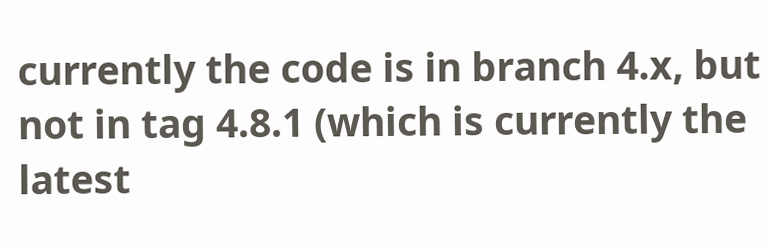currently the code is in branch 4.x, but not in tag 4.8.1 (which is currently the latest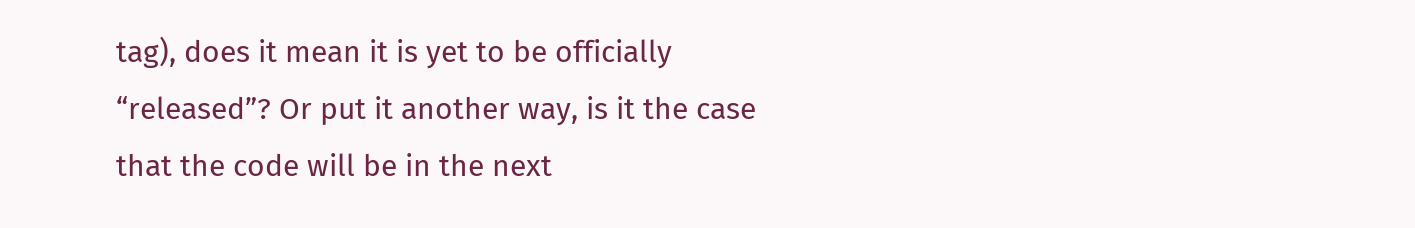tag), does it mean it is yet to be officially “released”? Or put it another way, is it the case that the code will be in the next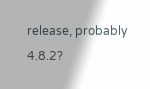release, probably 4.8.2?